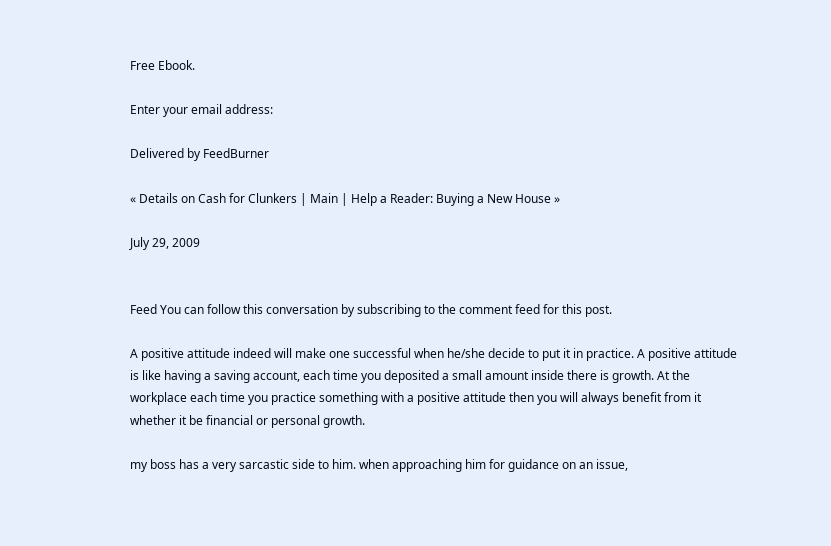Free Ebook.

Enter your email address:

Delivered by FeedBurner

« Details on Cash for Clunkers | Main | Help a Reader: Buying a New House »

July 29, 2009


Feed You can follow this conversation by subscribing to the comment feed for this post.

A positive attitude indeed will make one successful when he/she decide to put it in practice. A positive attitude is like having a saving account, each time you deposited a small amount inside there is growth. At the workplace each time you practice something with a positive attitude then you will always benefit from it whether it be financial or personal growth.

my boss has a very sarcastic side to him. when approaching him for guidance on an issue,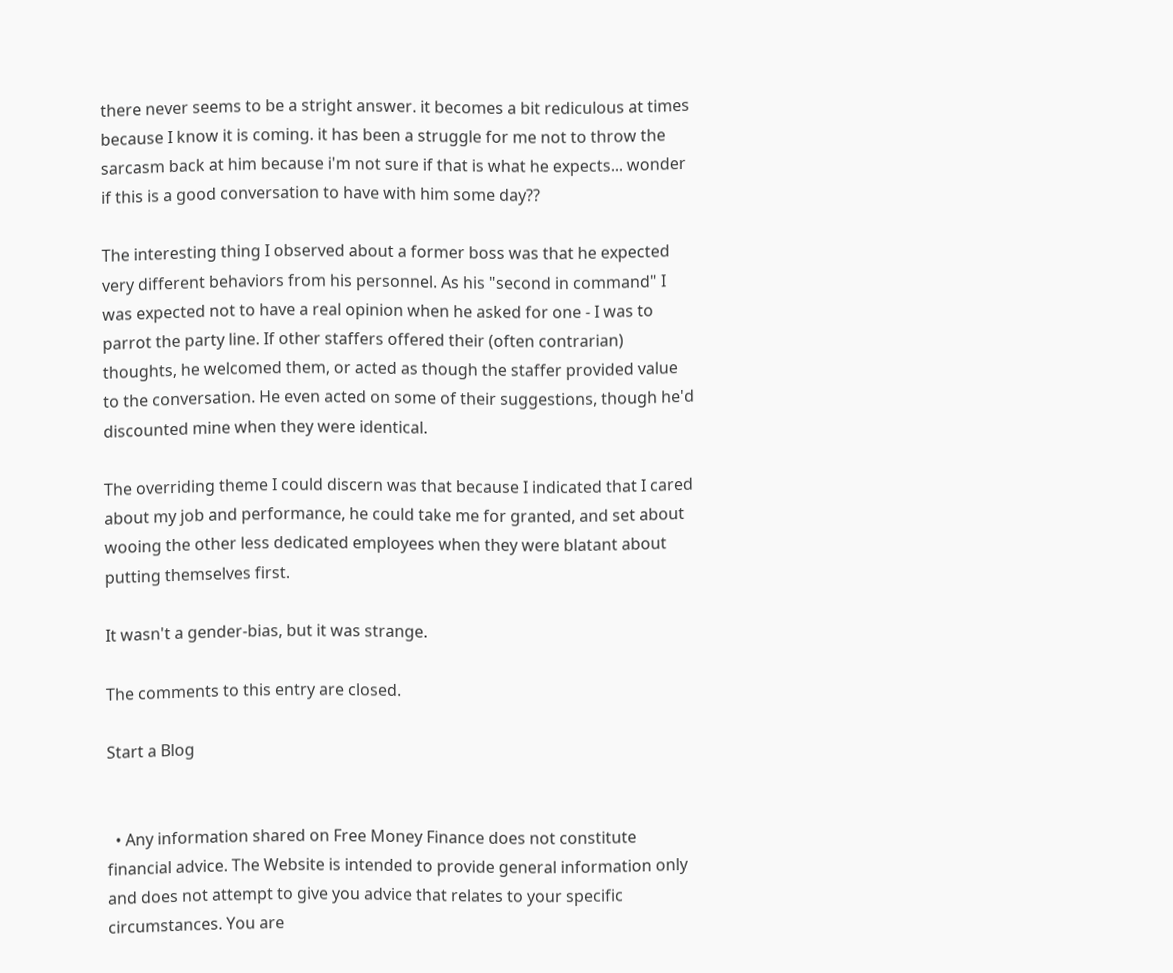there never seems to be a stright answer. it becomes a bit rediculous at times because I know it is coming. it has been a struggle for me not to throw the sarcasm back at him because i'm not sure if that is what he expects... wonder if this is a good conversation to have with him some day??

The interesting thing I observed about a former boss was that he expected very different behaviors from his personnel. As his "second in command" I was expected not to have a real opinion when he asked for one - I was to parrot the party line. If other staffers offered their (often contrarian) thoughts, he welcomed them, or acted as though the staffer provided value to the conversation. He even acted on some of their suggestions, though he'd discounted mine when they were identical.

The overriding theme I could discern was that because I indicated that I cared about my job and performance, he could take me for granted, and set about wooing the other less dedicated employees when they were blatant about putting themselves first.

It wasn't a gender-bias, but it was strange.

The comments to this entry are closed.

Start a Blog


  • Any information shared on Free Money Finance does not constitute financial advice. The Website is intended to provide general information only and does not attempt to give you advice that relates to your specific circumstances. You are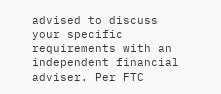advised to discuss your specific requirements with an independent financial adviser. Per FTC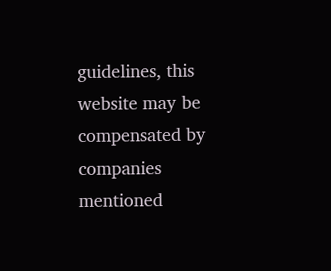guidelines, this website may be compensated by companies mentioned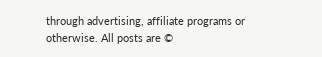through advertising, affiliate programs or otherwise. All posts are ©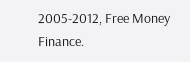2005-2012, Free Money Finance.